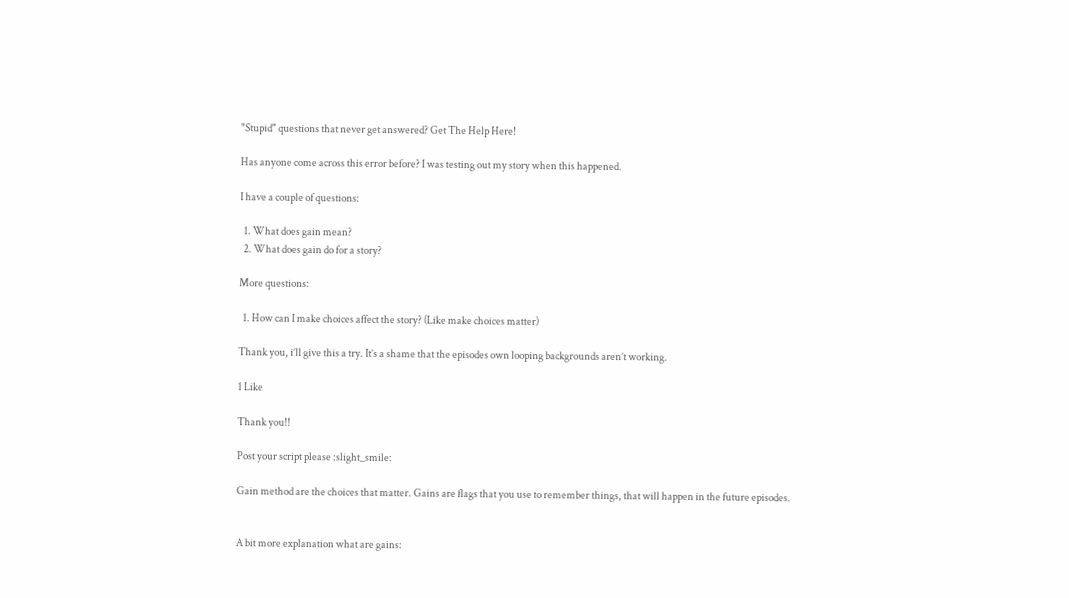"Stupid" questions that never get answered? Get The Help Here!

Has anyone come across this error before? I was testing out my story when this happened.

I have a couple of questions:

  1. What does gain mean?
  2. What does gain do for a story?

More questions:

  1. How can I make choices affect the story? (Like make choices matter)

Thank you, i’ll give this a try. It’s a shame that the episodes own looping backgrounds aren’t working.

1 Like

Thank you!!

Post your script please :slight_smile:

Gain method are the choices that matter. Gains are flags that you use to remember things, that will happen in the future episodes.


A bit more explanation what are gains: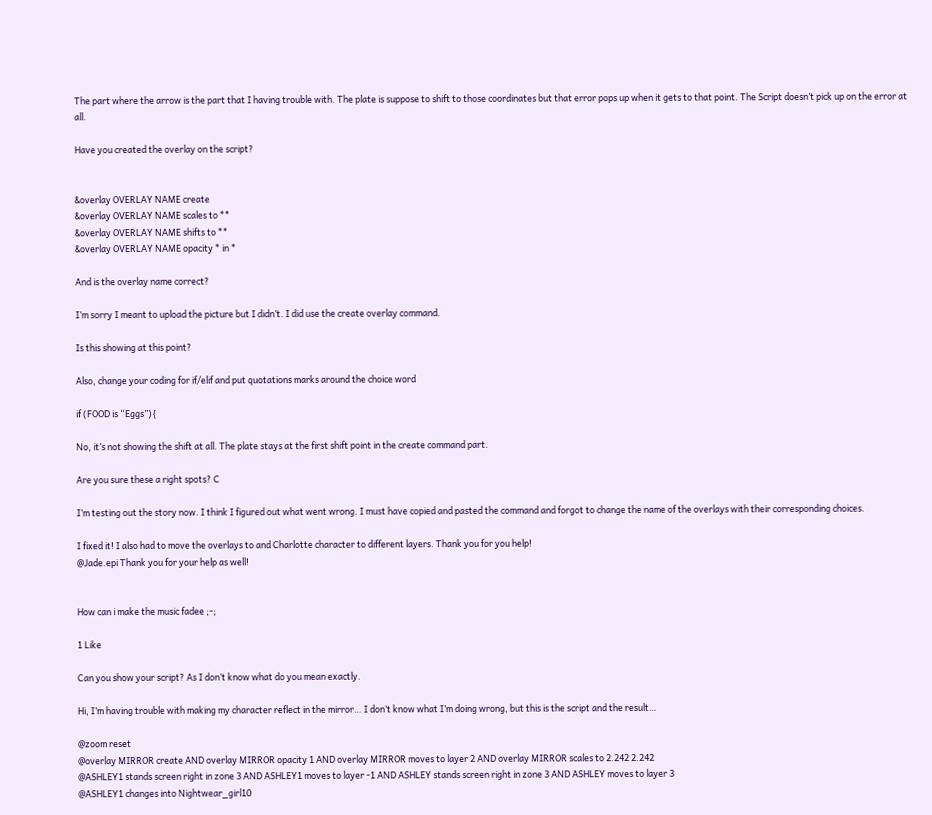The part where the arrow is the part that I having trouble with. The plate is suppose to shift to those coordinates but that error pops up when it gets to that point. The Script doesn’t pick up on the error at all.

Have you created the overlay on the script?


&overlay OVERLAY NAME create
&overlay OVERLAY NAME scales to **
&overlay OVERLAY NAME shifts to **
&overlay OVERLAY NAME opacity * in *

And is the overlay name correct?

I’m sorry I meant to upload the picture but I didn’t. I did use the create overlay command.

Is this showing at this point?

Also, change your coding for if/elif and put quotations marks around the choice word

if (FOOD is “Eggs”){

No, it’s not showing the shift at all. The plate stays at the first shift point in the create command part.

Are you sure these a right spots? C

I’m testing out the story now. I think I figured out what went wrong. I must have copied and pasted the command and forgot to change the name of the overlays with their corresponding choices.

I fixed it! I also had to move the overlays to and Charlotte character to different layers. Thank you for you help!
@Jade.epi Thank you for your help as well!


How can i make the music fadee ;-;

1 Like

Can you show your script? As I don’t know what do you mean exactly.

Hi, I’m having trouble with making my character reflect in the mirror… I don’t know what I’m doing wrong, but this is the script and the result…

@zoom reset
@overlay MIRROR create AND overlay MIRROR opacity 1 AND overlay MIRROR moves to layer 2 AND overlay MIRROR scales to 2.242 2.242
@ASHLEY1 stands screen right in zone 3 AND ASHLEY1 moves to layer -1 AND ASHLEY stands screen right in zone 3 AND ASHLEY moves to layer 3
@ASHLEY1 changes into Nightwear_girl10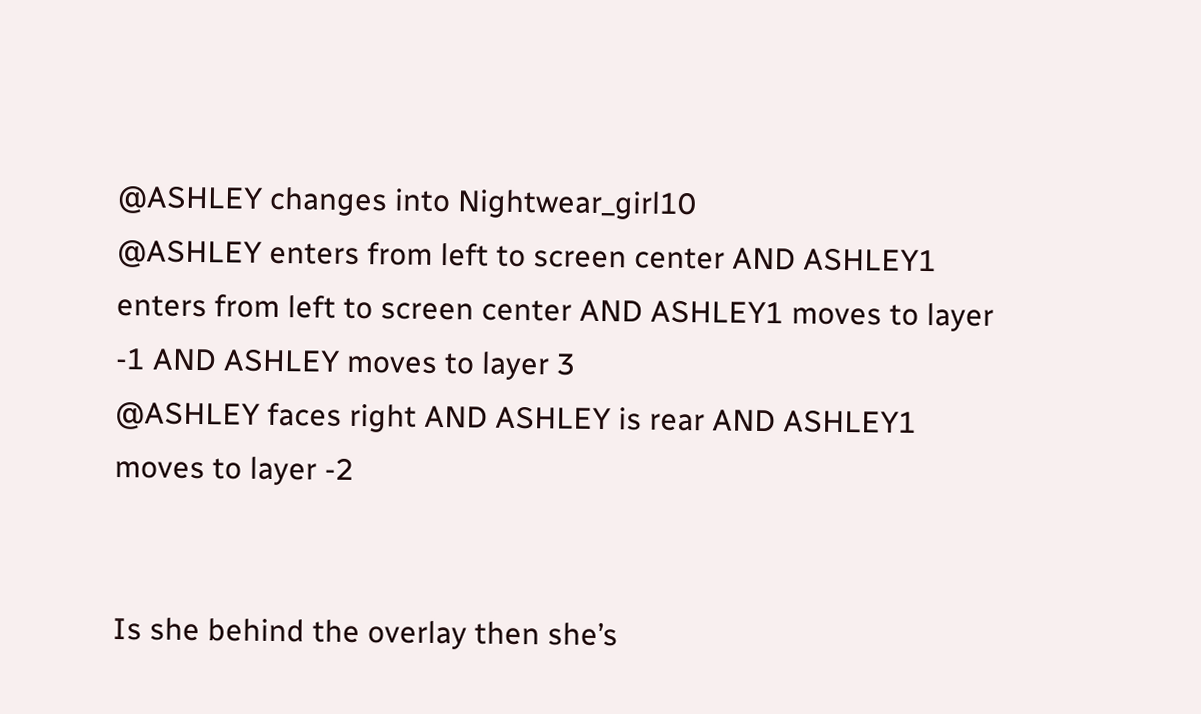@ASHLEY changes into Nightwear_girl10
@ASHLEY enters from left to screen center AND ASHLEY1 enters from left to screen center AND ASHLEY1 moves to layer -1 AND ASHLEY moves to layer 3
@ASHLEY faces right AND ASHLEY is rear AND ASHLEY1 moves to layer -2


Is she behind the overlay then she’s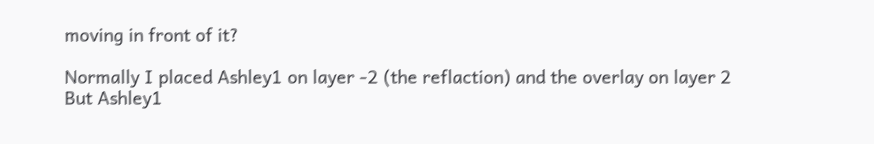moving in front of it?

Normally I placed Ashley1 on layer -2 (the reflaction) and the overlay on layer 2
But Ashley1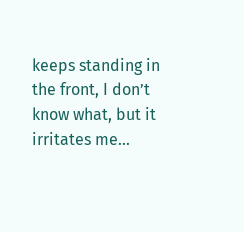keeps standing in the front, I don’t know what, but it irritates me…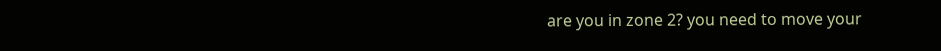are you in zone 2? you need to move your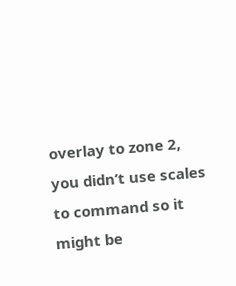overlay to zone 2, you didn’t use scales to command so it might be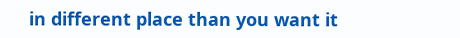in different place than you want it